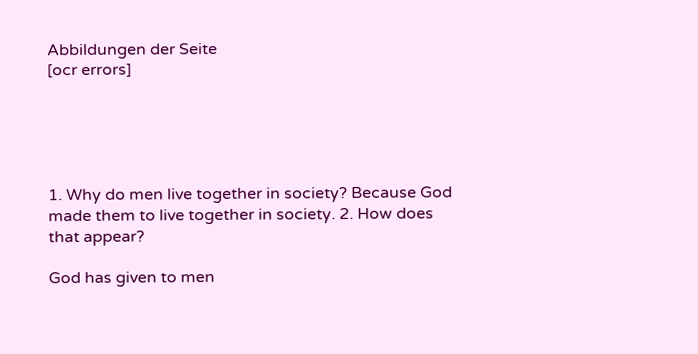Abbildungen der Seite
[ocr errors]





1. Why do men live together in society? Because God made them to live together in society. 2. How does that appear?

God has given to men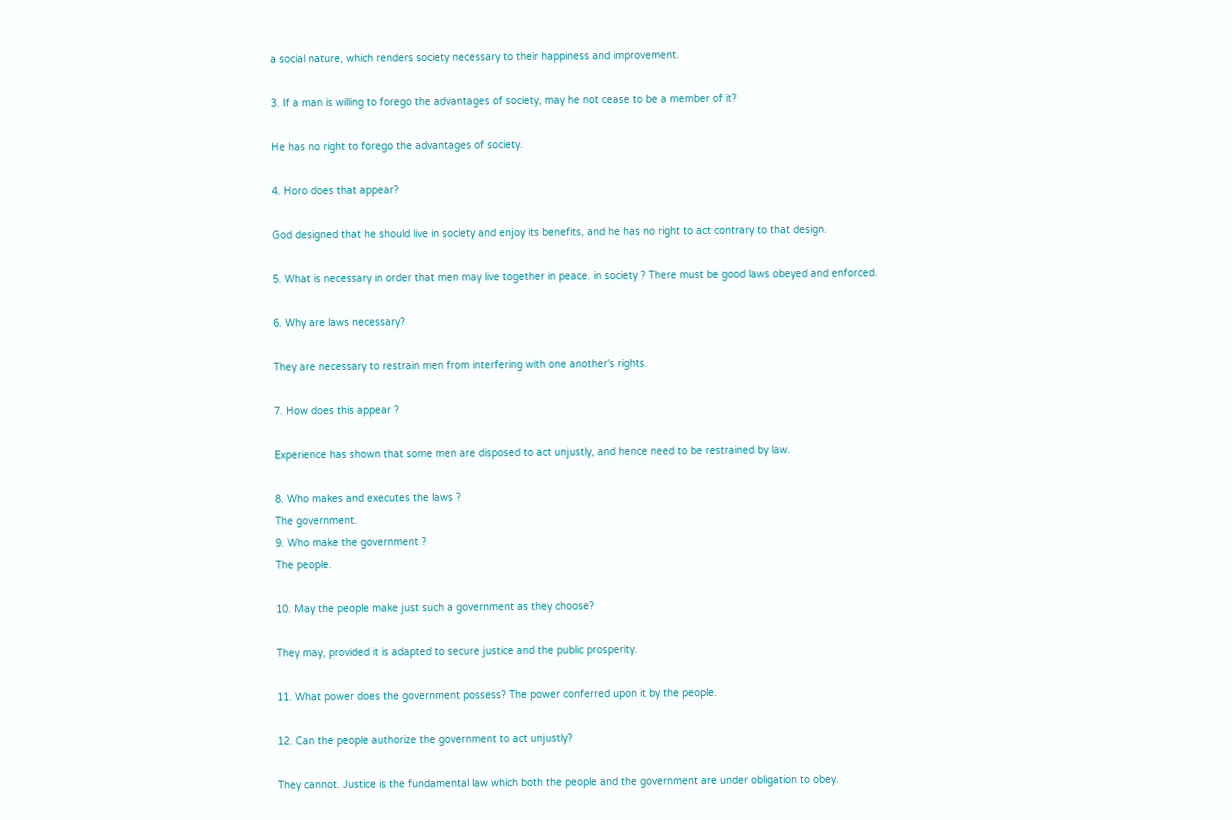a social nature, which renders society necessary to their happiness and improvement.

3. If a man is willing to forego the advantages of society, may he not cease to be a member of it?

He has no right to forego the advantages of society.

4. Horo does that appear?

God designed that he should live in society and enjoy its benefits, and he has no right to act contrary to that design.

5. What is necessary in order that men may live together in peace. in society ? There must be good laws obeyed and enforced.

6. Why are laws necessary?

They are necessary to restrain men from interfering with one another's rights.

7. How does this appear ?

Experience has shown that some men are disposed to act unjustly, and hence need to be restrained by law.

8. Who makes and executes the laws ?
The government.
9. Who make the government ?
The people.

10. May the people make just such a government as they choose?

They may, provided it is adapted to secure justice and the public prosperity.

11. What power does the government possess? The power conferred upon it by the people.

12. Can the people authorize the government to act unjustly?

They cannot. Justice is the fundamental law which both the people and the government are under obligation to obey.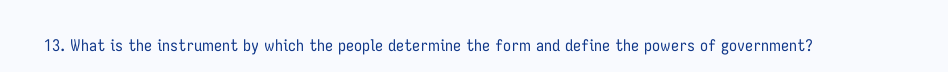13. What is the instrument by which the people determine the form and define the powers of government?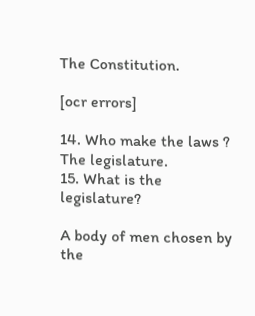The Constitution.

[ocr errors]

14. Who make the laws ?
The legislature.
15. What is the legislature?

A body of men chosen by the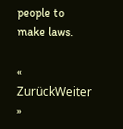people to make laws.

« ZurückWeiter »